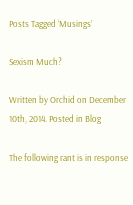Posts Tagged ‘Musings’

Sexism Much?

Written by Orchid on December 10th, 2014. Posted in Blog

The following rant is in response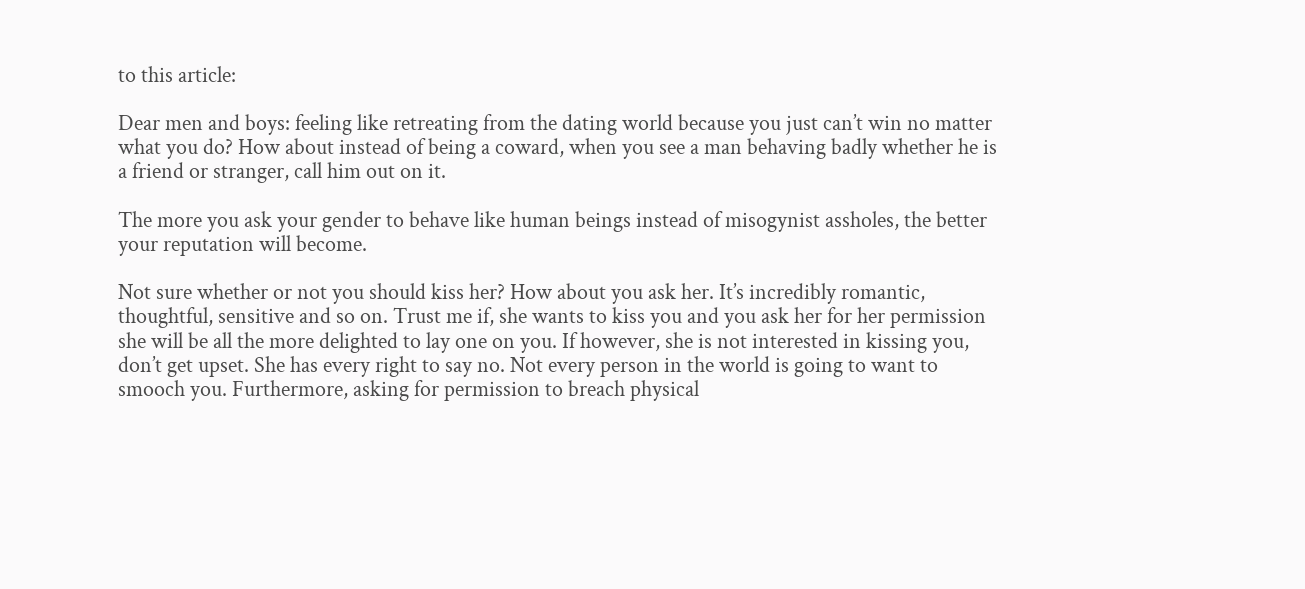to this article:

Dear men and boys: feeling like retreating from the dating world because you just can’t win no matter what you do? How about instead of being a coward, when you see a man behaving badly whether he is a friend or stranger, call him out on it.

The more you ask your gender to behave like human beings instead of misogynist assholes, the better your reputation will become.

Not sure whether or not you should kiss her? How about you ask her. It’s incredibly romantic, thoughtful, sensitive and so on. Trust me if, she wants to kiss you and you ask her for her permission she will be all the more delighted to lay one on you. If however, she is not interested in kissing you, don’t get upset. She has every right to say no. Not every person in the world is going to want to smooch you. Furthermore, asking for permission to breach physical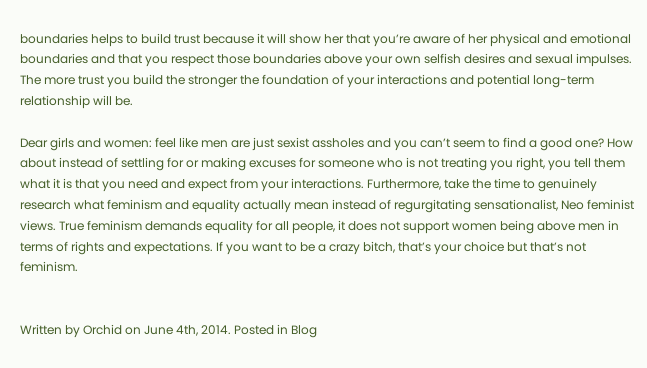boundaries helps to build trust because it will show her that you’re aware of her physical and emotional boundaries and that you respect those boundaries above your own selfish desires and sexual impulses. The more trust you build the stronger the foundation of your interactions and potential long-term relationship will be.

Dear girls and women: feel like men are just sexist assholes and you can’t seem to find a good one? How about instead of settling for or making excuses for someone who is not treating you right, you tell them what it is that you need and expect from your interactions. Furthermore, take the time to genuinely research what feminism and equality actually mean instead of regurgitating sensationalist, Neo feminist views. True feminism demands equality for all people, it does not support women being above men in terms of rights and expectations. If you want to be a crazy bitch, that’s your choice but that’s not feminism.


Written by Orchid on June 4th, 2014. Posted in Blog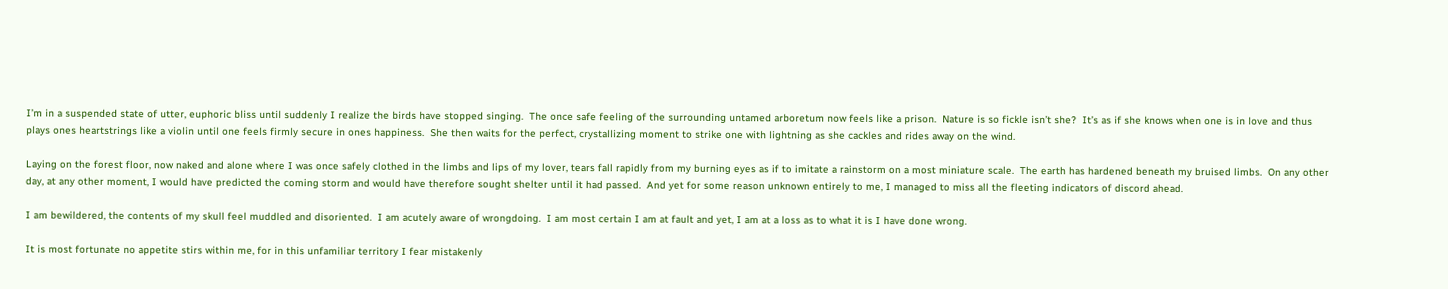I’m in a suspended state of utter, euphoric bliss until suddenly I realize the birds have stopped singing.  The once safe feeling of the surrounding untamed arboretum now feels like a prison.  Nature is so fickle isn’t she?  It’s as if she knows when one is in love and thus plays ones heartstrings like a violin until one feels firmly secure in ones happiness.  She then waits for the perfect, crystallizing moment to strike one with lightning as she cackles and rides away on the wind.

Laying on the forest floor, now naked and alone where I was once safely clothed in the limbs and lips of my lover, tears fall rapidly from my burning eyes as if to imitate a rainstorm on a most miniature scale.  The earth has hardened beneath my bruised limbs.  On any other day, at any other moment, I would have predicted the coming storm and would have therefore sought shelter until it had passed.  And yet for some reason unknown entirely to me, I managed to miss all the fleeting indicators of discord ahead.

I am bewildered, the contents of my skull feel muddled and disoriented.  I am acutely aware of wrongdoing.  I am most certain I am at fault and yet, I am at a loss as to what it is I have done wrong.

It is most fortunate no appetite stirs within me, for in this unfamiliar territory I fear mistakenly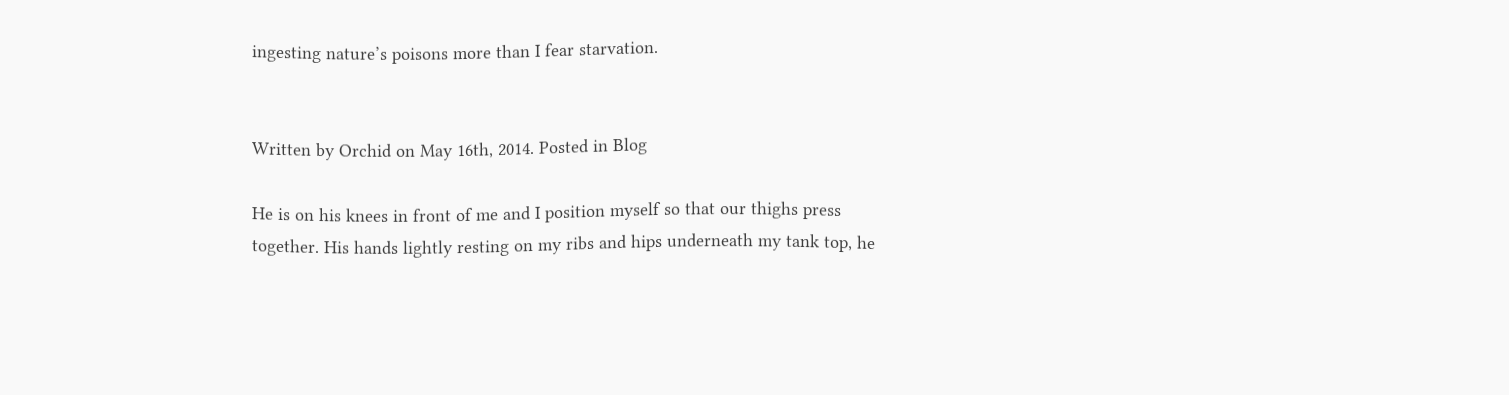ingesting nature’s poisons more than I fear starvation.


Written by Orchid on May 16th, 2014. Posted in Blog

He is on his knees in front of me and I position myself so that our thighs press together. His hands lightly resting on my ribs and hips underneath my tank top, he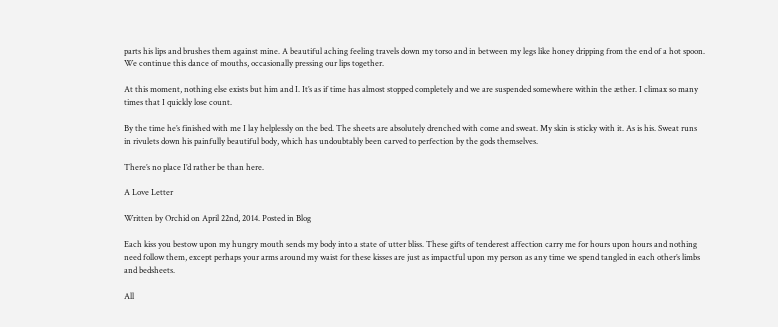parts his lips and brushes them against mine. A beautiful aching feeling travels down my torso and in between my legs like honey dripping from the end of a hot spoon. We continue this dance of mouths, occasionally pressing our lips together.

At this moment, nothing else exists but him and I. It’s as if time has almost stopped completely and we are suspended somewhere within the æther. I climax so many times that I quickly lose count.

By the time he’s finished with me I lay helplessly on the bed. The sheets are absolutely drenched with come and sweat. My skin is sticky with it. As is his. Sweat runs in rivulets down his painfully beautiful body, which has undoubtably been carved to perfection by the gods themselves.

There’s no place I’d rather be than here.

A Love Letter

Written by Orchid on April 22nd, 2014. Posted in Blog

Each kiss you bestow upon my hungry mouth sends my body into a state of utter bliss. These gifts of tenderest affection carry me for hours upon hours and nothing need follow them, except perhaps your arms around my waist for these kisses are just as impactful upon my person as any time we spend tangled in each other’s limbs and bedsheets.

All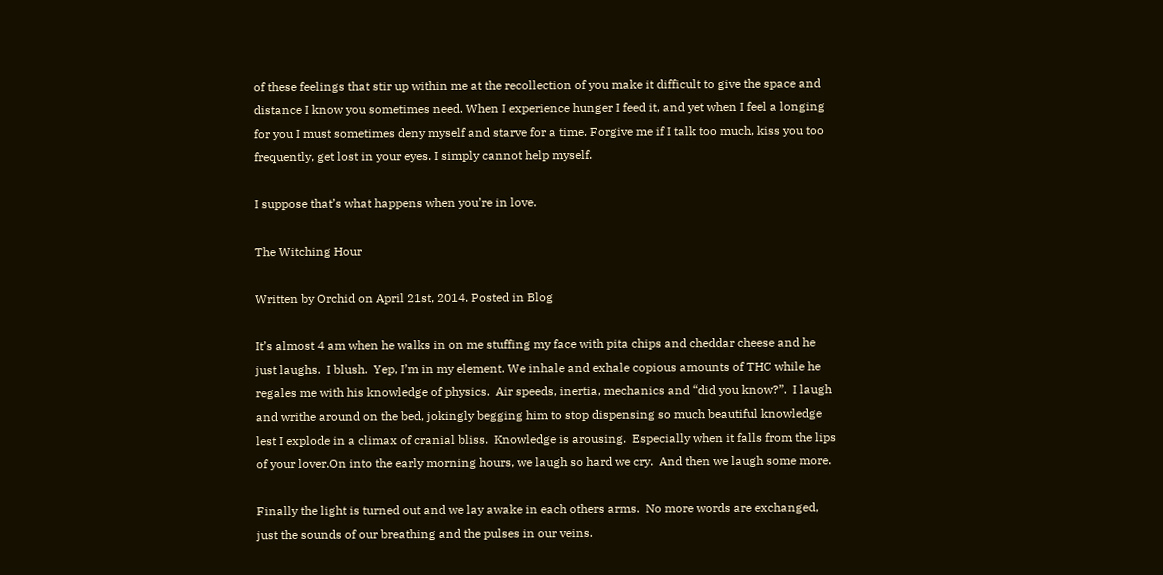of these feelings that stir up within me at the recollection of you make it difficult to give the space and distance I know you sometimes need. When I experience hunger I feed it, and yet when I feel a longing for you I must sometimes deny myself and starve for a time. Forgive me if I talk too much, kiss you too frequently, get lost in your eyes. I simply cannot help myself.

I suppose that’s what happens when you’re in love.

The Witching Hour

Written by Orchid on April 21st, 2014. Posted in Blog

It’s almost 4 am when he walks in on me stuffing my face with pita chips and cheddar cheese and he just laughs.  I blush.  Yep, I’m in my element. We inhale and exhale copious amounts of THC while he regales me with his knowledge of physics.  Air speeds, inertia, mechanics and “did you know?”.  I laugh and writhe around on the bed, jokingly begging him to stop dispensing so much beautiful knowledge lest I explode in a climax of cranial bliss.  Knowledge is arousing.  Especially when it falls from the lips of your lover.On into the early morning hours, we laugh so hard we cry.  And then we laugh some more.

Finally the light is turned out and we lay awake in each others arms.  No more words are exchanged, just the sounds of our breathing and the pulses in our veins.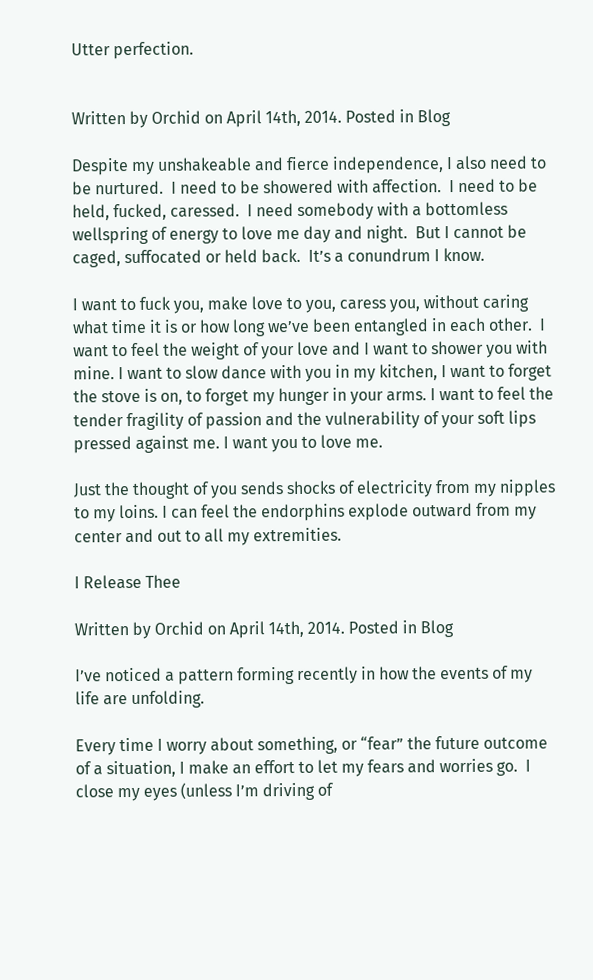Utter perfection.


Written by Orchid on April 14th, 2014. Posted in Blog

Despite my unshakeable and fierce independence, I also need to be nurtured.  I need to be showered with affection.  I need to be held, fucked, caressed.  I need somebody with a bottomless wellspring of energy to love me day and night.  But I cannot be caged, suffocated or held back.  It’s a conundrum I know.

I want to fuck you, make love to you, caress you, without caring what time it is or how long we’ve been entangled in each other.  I want to feel the weight of your love and I want to shower you with mine. I want to slow dance with you in my kitchen, I want to forget the stove is on, to forget my hunger in your arms. I want to feel the tender fragility of passion and the vulnerability of your soft lips pressed against me. I want you to love me.

Just the thought of you sends shocks of electricity from my nipples to my loins. I can feel the endorphins explode outward from my center and out to all my extremities.

I Release Thee

Written by Orchid on April 14th, 2014. Posted in Blog

I’ve noticed a pattern forming recently in how the events of my life are unfolding.

Every time I worry about something, or “fear” the future outcome of a situation, I make an effort to let my fears and worries go.  I close my eyes (unless I’m driving of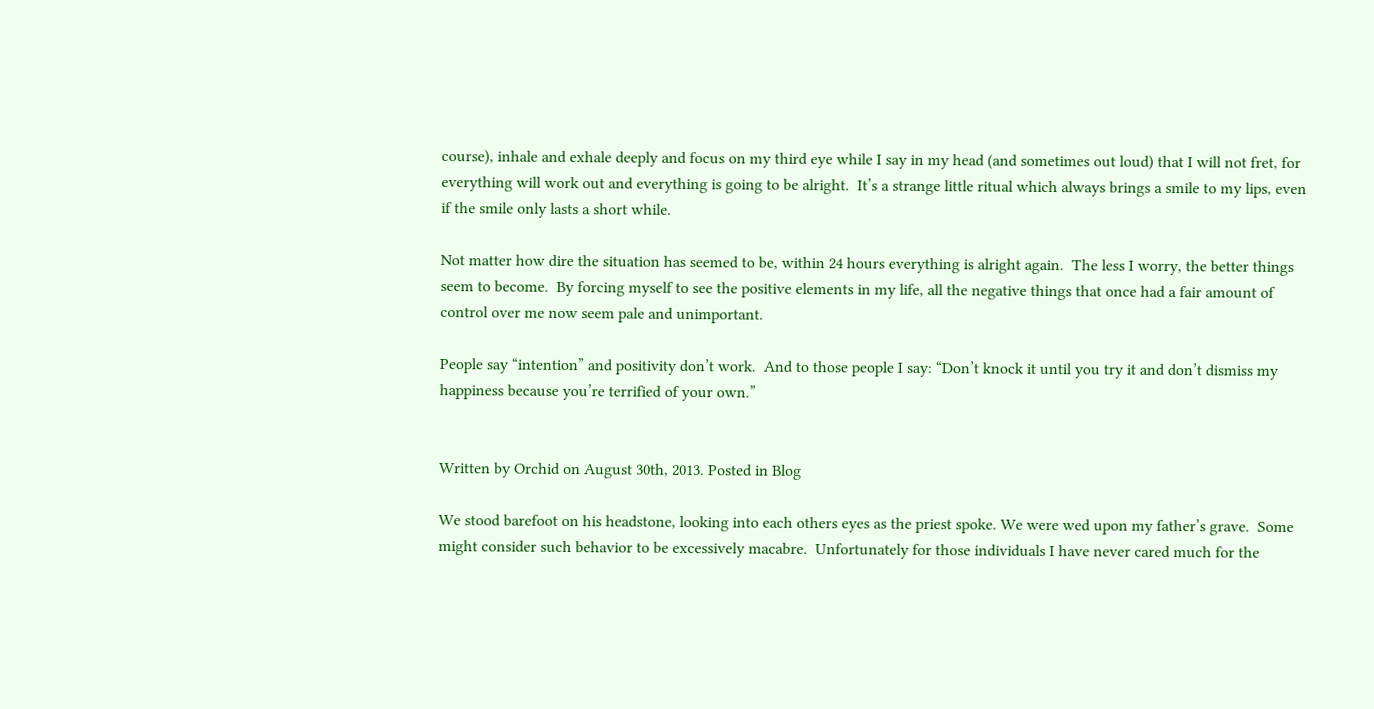course), inhale and exhale deeply and focus on my third eye while I say in my head (and sometimes out loud) that I will not fret, for everything will work out and everything is going to be alright.  It’s a strange little ritual which always brings a smile to my lips, even if the smile only lasts a short while.

Not matter how dire the situation has seemed to be, within 24 hours everything is alright again.  The less I worry, the better things seem to become.  By forcing myself to see the positive elements in my life, all the negative things that once had a fair amount of control over me now seem pale and unimportant.

People say “intention” and positivity don’t work.  And to those people I say: “Don’t knock it until you try it and don’t dismiss my happiness because you’re terrified of your own.”


Written by Orchid on August 30th, 2013. Posted in Blog

We stood barefoot on his headstone, looking into each others eyes as the priest spoke. We were wed upon my father’s grave.  Some might consider such behavior to be excessively macabre.  Unfortunately for those individuals I have never cared much for the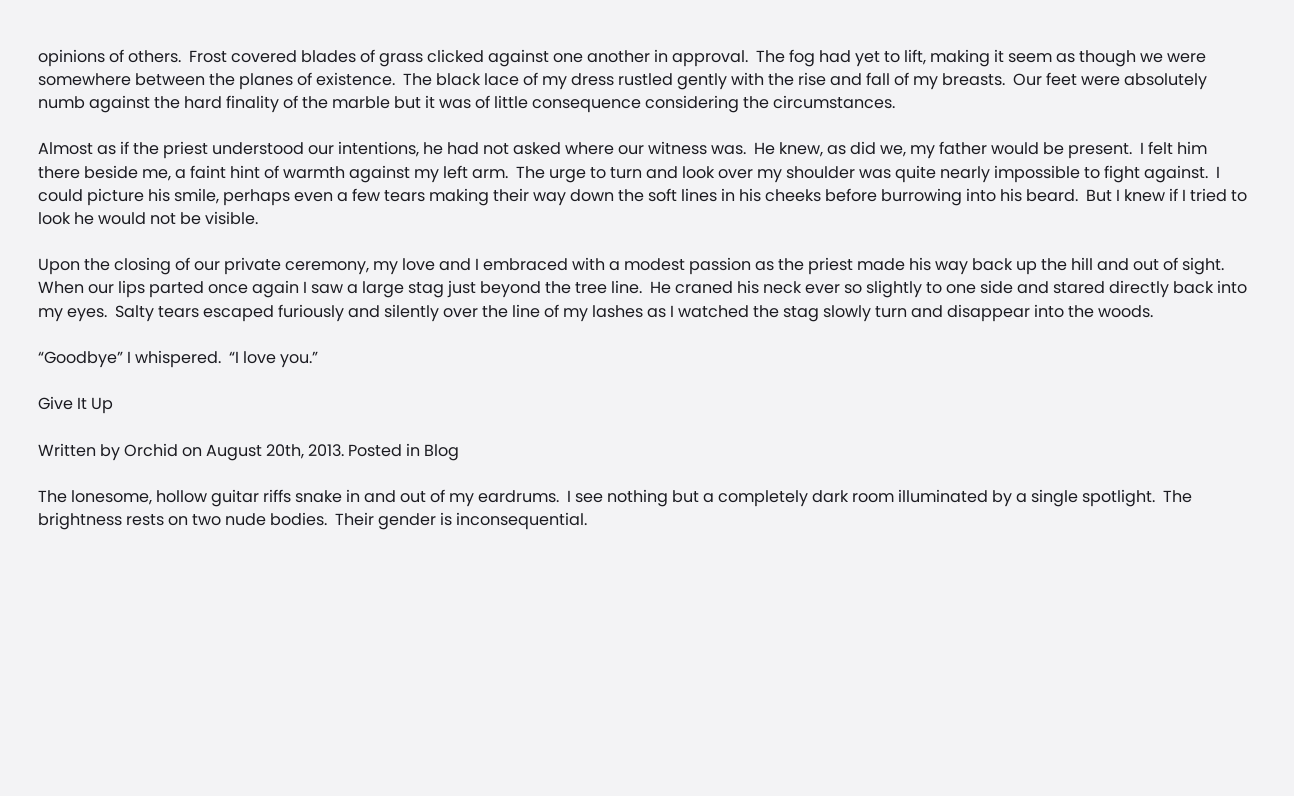opinions of others.  Frost covered blades of grass clicked against one another in approval.  The fog had yet to lift, making it seem as though we were somewhere between the planes of existence.  The black lace of my dress rustled gently with the rise and fall of my breasts.  Our feet were absolutely numb against the hard finality of the marble but it was of little consequence considering the circumstances.

Almost as if the priest understood our intentions, he had not asked where our witness was.  He knew, as did we, my father would be present.  I felt him there beside me, a faint hint of warmth against my left arm.  The urge to turn and look over my shoulder was quite nearly impossible to fight against.  I could picture his smile, perhaps even a few tears making their way down the soft lines in his cheeks before burrowing into his beard.  But I knew if I tried to look he would not be visible.

Upon the closing of our private ceremony, my love and I embraced with a modest passion as the priest made his way back up the hill and out of sight.  When our lips parted once again I saw a large stag just beyond the tree line.  He craned his neck ever so slightly to one side and stared directly back into my eyes.  Salty tears escaped furiously and silently over the line of my lashes as I watched the stag slowly turn and disappear into the woods.

“Goodbye” I whispered.  “I love you.”

Give It Up

Written by Orchid on August 20th, 2013. Posted in Blog

The lonesome, hollow guitar riffs snake in and out of my eardrums.  I see nothing but a completely dark room illuminated by a single spotlight.  The brightness rests on two nude bodies.  Their gender is inconsequential.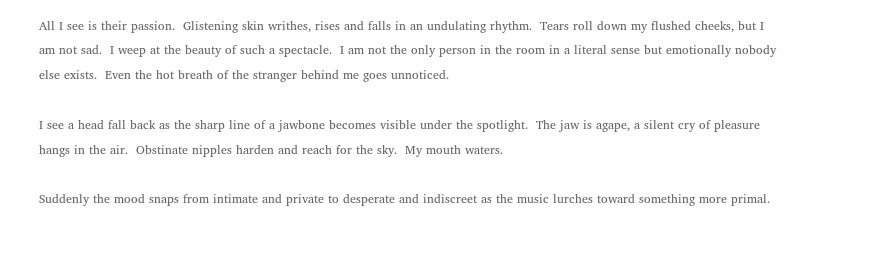All I see is their passion.  Glistening skin writhes, rises and falls in an undulating rhythm.  Tears roll down my flushed cheeks, but I am not sad.  I weep at the beauty of such a spectacle.  I am not the only person in the room in a literal sense but emotionally nobody else exists.  Even the hot breath of the stranger behind me goes unnoticed.

I see a head fall back as the sharp line of a jawbone becomes visible under the spotlight.  The jaw is agape, a silent cry of pleasure hangs in the air.  Obstinate nipples harden and reach for the sky.  My mouth waters.

Suddenly the mood snaps from intimate and private to desperate and indiscreet as the music lurches toward something more primal.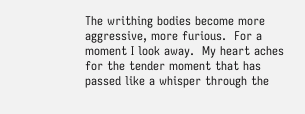The writhing bodies become more aggressive, more furious.  For a moment I look away.  My heart aches for the tender moment that has passed like a whisper through the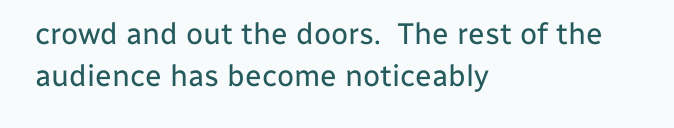crowd and out the doors.  The rest of the audience has become noticeably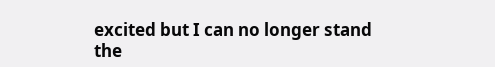excited but I can no longer stand the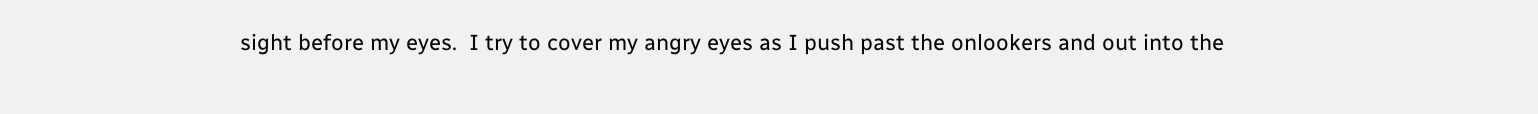sight before my eyes.  I try to cover my angry eyes as I push past the onlookers and out into the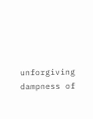unforgiving dampness of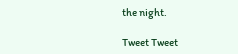the night.

Tweet Tweet